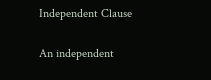Independent Clause

An independent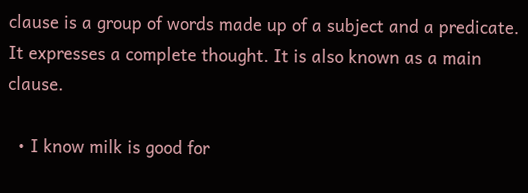clause is a group of words made up of a subject and a predicate. It expresses a complete thought. It is also known as a main clause.

  • I know milk is good for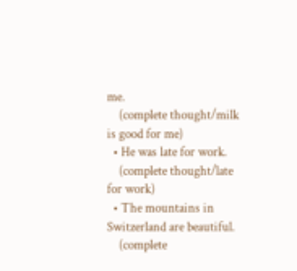me.
    (complete thought/milk is good for me)
  • He was late for work.
    (complete thought/late for work)
  • The mountains in Switzerland are beautiful.
    (complete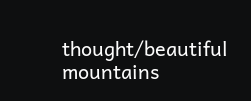thought/beautiful mountains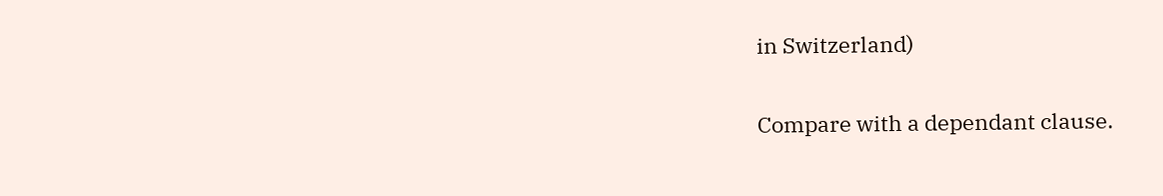in Switzerland)

Compare with a dependant clause.